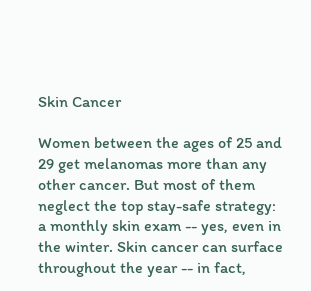Skin Cancer

Women between the ages of 25 and 29 get melanomas more than any other cancer. But most of them neglect the top stay-safe strategy: a monthly skin exam -- yes, even in the winter. Skin cancer can surface throughout the year -- in fact,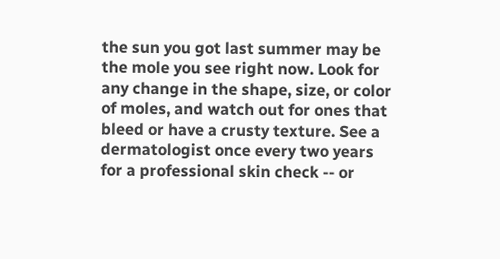the sun you got last summer may be the mole you see right now. Look for any change in the shape, size, or color of moles, and watch out for ones that bleed or have a crusty texture. See a dermatologist once every two years for a professional skin check -- or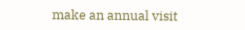make an annual visit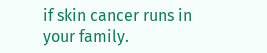if skin cancer runs in your family.